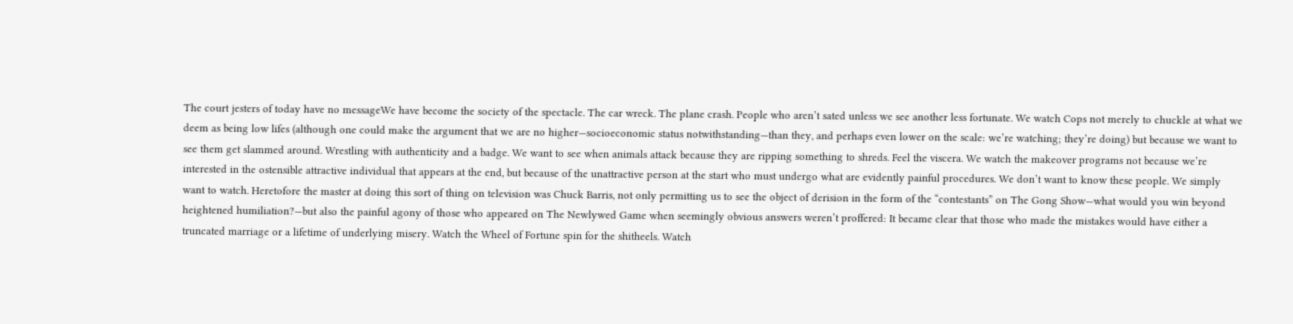The court jesters of today have no messageWe have become the society of the spectacle. The car wreck. The plane crash. People who aren’t sated unless we see another less fortunate. We watch Cops not merely to chuckle at what we deem as being low lifes (although one could make the argument that we are no higher—socioeconomic status notwithstanding—than they, and perhaps even lower on the scale: we’re watching; they’re doing) but because we want to see them get slammed around. Wrestling with authenticity and a badge. We want to see when animals attack because they are ripping something to shreds. Feel the viscera. We watch the makeover programs not because we’re interested in the ostensible attractive individual that appears at the end, but because of the unattractive person at the start who must undergo what are evidently painful procedures. We don’t want to know these people. We simply want to watch. Heretofore the master at doing this sort of thing on television was Chuck Barris, not only permitting us to see the object of derision in the form of the “contestants” on The Gong Show—what would you win beyond heightened humiliation?—but also the painful agony of those who appeared on The Newlywed Game when seemingly obvious answers weren’t proffered: It became clear that those who made the mistakes would have either a truncated marriage or a lifetime of underlying misery. Watch the Wheel of Fortune spin for the shitheels. Watch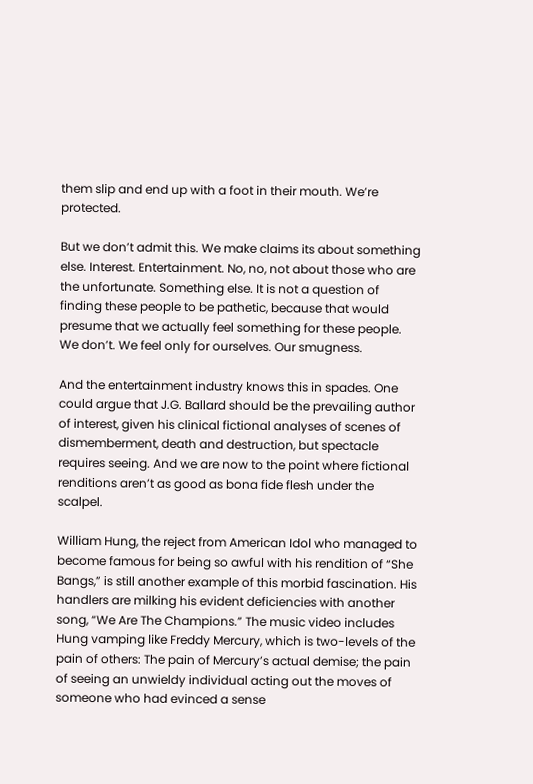them slip and end up with a foot in their mouth. We’re protected.

But we don’t admit this. We make claims its about something else. Interest. Entertainment. No, no, not about those who are the unfortunate. Something else. It is not a question of finding these people to be pathetic, because that would presume that we actually feel something for these people. We don’t. We feel only for ourselves. Our smugness.

And the entertainment industry knows this in spades. One could argue that J.G. Ballard should be the prevailing author of interest, given his clinical fictional analyses of scenes of dismemberment, death and destruction, but spectacle requires seeing. And we are now to the point where fictional renditions aren’t as good as bona fide flesh under the scalpel.

William Hung, the reject from American Idol who managed to become famous for being so awful with his rendition of “She Bangs,” is still another example of this morbid fascination. His handlers are milking his evident deficiencies with another song, “We Are The Champions.” The music video includes Hung vamping like Freddy Mercury, which is two-levels of the pain of others: The pain of Mercury’s actual demise; the pain of seeing an unwieldy individual acting out the moves of someone who had evinced a sense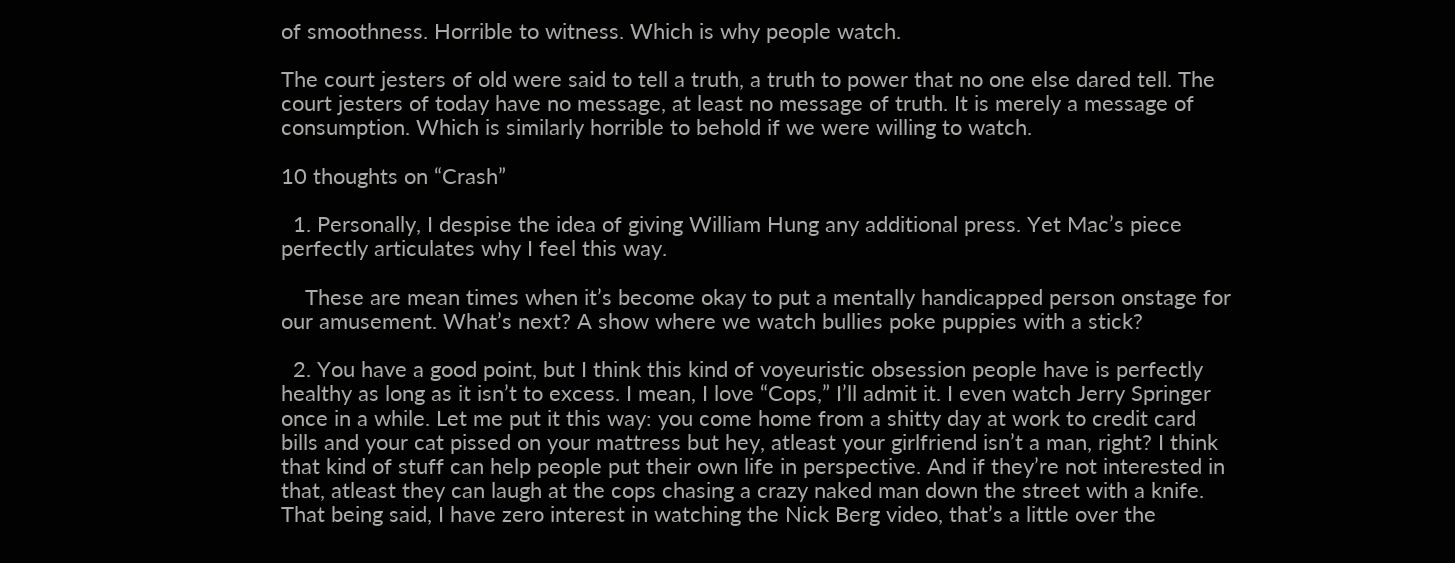of smoothness. Horrible to witness. Which is why people watch.

The court jesters of old were said to tell a truth, a truth to power that no one else dared tell. The court jesters of today have no message, at least no message of truth. It is merely a message of consumption. Which is similarly horrible to behold if we were willing to watch.

10 thoughts on “Crash”

  1. Personally, I despise the idea of giving William Hung any additional press. Yet Mac’s piece perfectly articulates why I feel this way.

    These are mean times when it’s become okay to put a mentally handicapped person onstage for our amusement. What’s next? A show where we watch bullies poke puppies with a stick?

  2. You have a good point, but I think this kind of voyeuristic obsession people have is perfectly healthy as long as it isn’t to excess. I mean, I love “Cops,” I’ll admit it. I even watch Jerry Springer once in a while. Let me put it this way: you come home from a shitty day at work to credit card bills and your cat pissed on your mattress but hey, atleast your girlfriend isn’t a man, right? I think that kind of stuff can help people put their own life in perspective. And if they’re not interested in that, atleast they can laugh at the cops chasing a crazy naked man down the street with a knife. That being said, I have zero interest in watching the Nick Berg video, that’s a little over the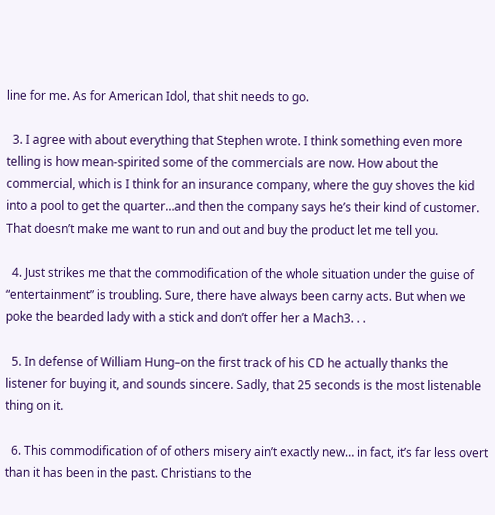line for me. As for American Idol, that shit needs to go.

  3. I agree with about everything that Stephen wrote. I think something even more telling is how mean-spirited some of the commercials are now. How about the commercial, which is I think for an insurance company, where the guy shoves the kid into a pool to get the quarter…and then the company says he’s their kind of customer. That doesn’t make me want to run and out and buy the product let me tell you.

  4. Just strikes me that the commodification of the whole situation under the guise of “entertainment” is troubling. Sure, there have always been carny acts. But when we poke the bearded lady with a stick and don’t offer her a Mach3. . .

  5. In defense of William Hung–on the first track of his CD he actually thanks the listener for buying it, and sounds sincere. Sadly, that 25 seconds is the most listenable thing on it.

  6. This commodification of of others misery ain’t exactly new… in fact, it’s far less overt than it has been in the past. Christians to the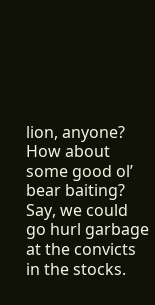lion, anyone? How about some good ol’ bear baiting? Say, we could go hurl garbage at the convicts in the stocks.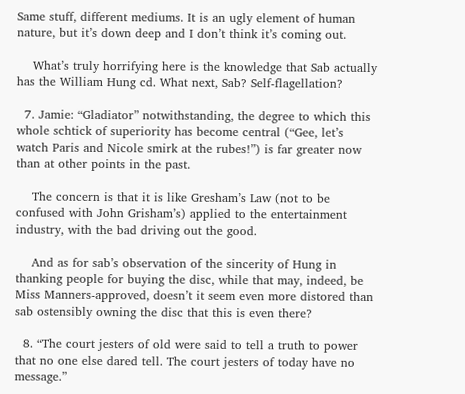Same stuff, different mediums. It is an ugly element of human nature, but it’s down deep and I don’t think it’s coming out.

    What’s truly horrifying here is the knowledge that Sab actually has the William Hung cd. What next, Sab? Self-flagellation?

  7. Jamie: “Gladiator” notwithstanding, the degree to which this whole schtick of superiority has become central (“Gee, let’s watch Paris and Nicole smirk at the rubes!”) is far greater now than at other points in the past.

    The concern is that it is like Gresham’s Law (not to be confused with John Grisham’s) applied to the entertainment industry, with the bad driving out the good.

    And as for sab’s observation of the sincerity of Hung in thanking people for buying the disc, while that may, indeed, be Miss Manners-approved, doesn’t it seem even more distored than sab ostensibly owning the disc that this is even there?

  8. “The court jesters of old were said to tell a truth to power that no one else dared tell. The court jesters of today have no message.”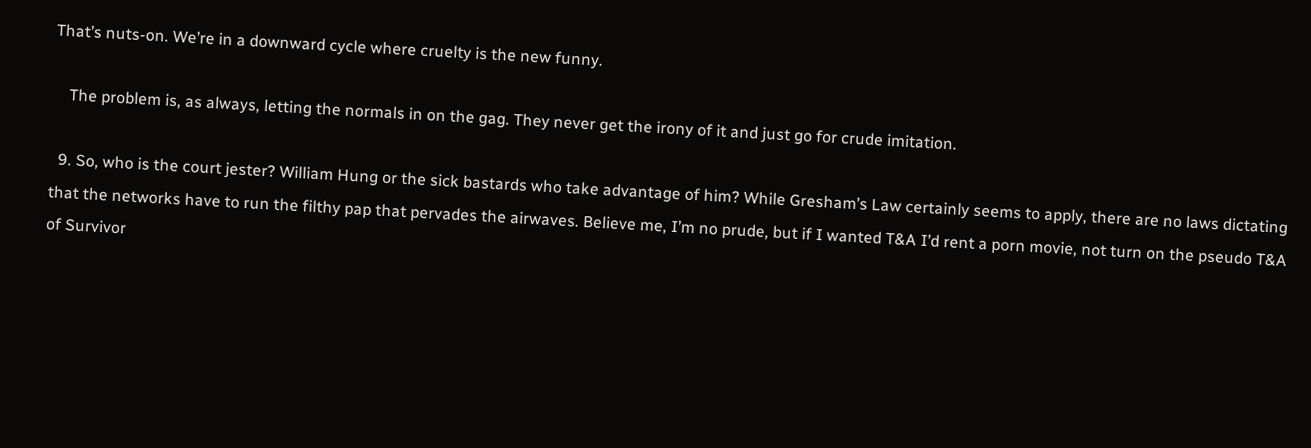That’s nuts-on. We’re in a downward cycle where cruelty is the new funny.

    The problem is, as always, letting the normals in on the gag. They never get the irony of it and just go for crude imitation.

  9. So, who is the court jester? William Hung or the sick bastards who take advantage of him? While Gresham’s Law certainly seems to apply, there are no laws dictating that the networks have to run the filthy pap that pervades the airwaves. Believe me, I’m no prude, but if I wanted T&A I’d rent a porn movie, not turn on the pseudo T&A of Survivor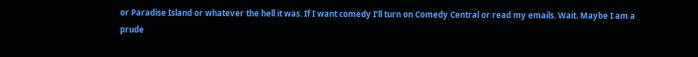or Paradise Island or whatever the hell it was. If I want comedy I’ll turn on Comedy Central or read my emails. Wait. Maybe I am a prude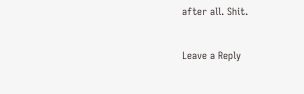after all. Shit.

Leave a Reply